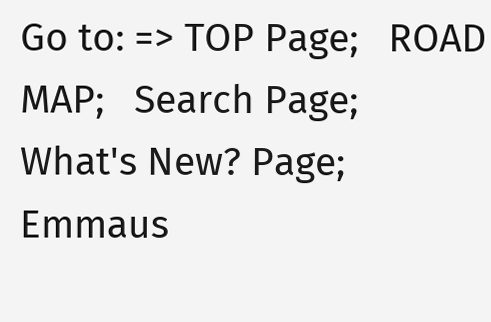Go to: => TOP Page;   ROAD MAP;   Search Page;   What's New? Page;   Emmaus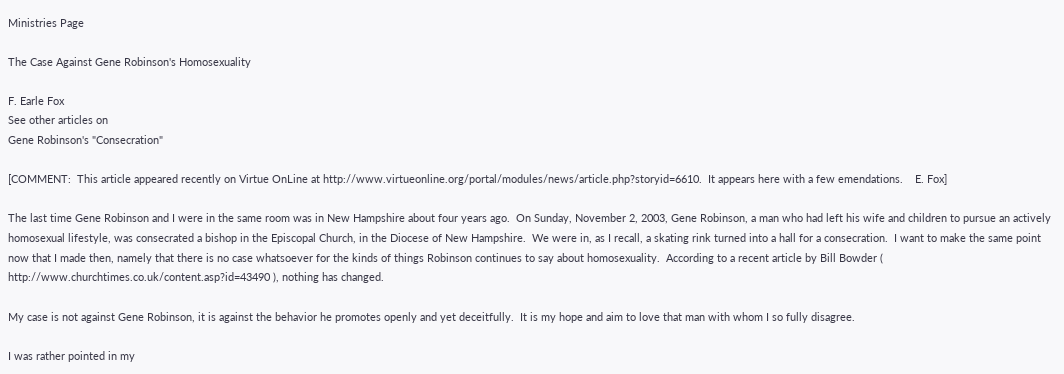Ministries Page

The Case Against Gene Robinson's Homosexuality

F. Earle Fox
See other articles on
Gene Robinson's "Consecration"

[COMMENT:  This article appeared recently on Virtue OnLine at http://www.virtueonline.org/portal/modules/news/article.php?storyid=6610.  It appears here with a few emendations.    E. Fox]

The last time Gene Robinson and I were in the same room was in New Hampshire about four years ago.  On Sunday, November 2, 2003, Gene Robinson, a man who had left his wife and children to pursue an actively homosexual lifestyle, was consecrated a bishop in the Episcopal Church, in the Diocese of New Hampshire.  We were in, as I recall, a skating rink turned into a hall for a consecration.  I want to make the same point now that I made then, namely that there is no case whatsoever for the kinds of things Robinson continues to say about homosexuality.  According to a recent article by Bill Bowder ( http://www.churchtimes.co.uk/content.asp?id=43490 ), nothing has changed.

My case is not against Gene Robinson, it is against the behavior he promotes openly and yet deceitfully.  It is my hope and aim to love that man with whom I so fully disagree.

I was rather pointed in my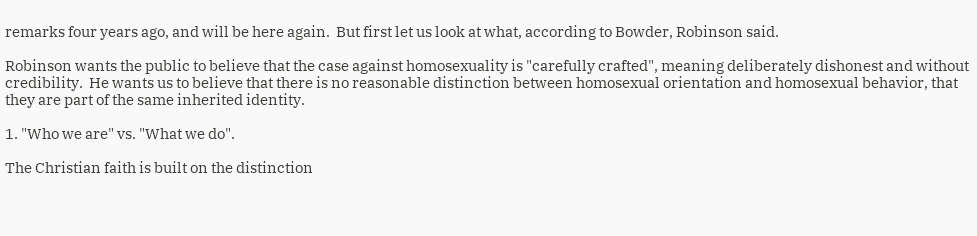remarks four years ago, and will be here again.  But first let us look at what, according to Bowder, Robinson said.

Robinson wants the public to believe that the case against homosexuality is "carefully crafted", meaning deliberately dishonest and without credibility.  He wants us to believe that there is no reasonable distinction between homosexual orientation and homosexual behavior, that they are part of the same inherited identity.

1. "Who we are" vs. "What we do".

The Christian faith is built on the distinction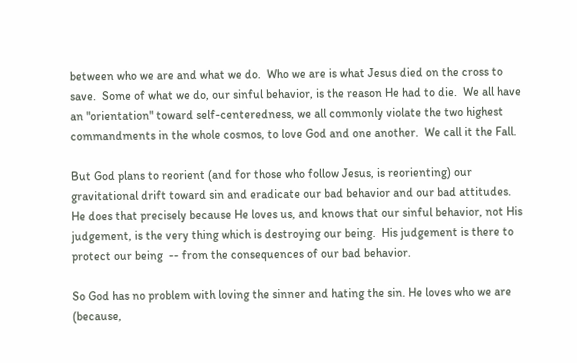between who we are and what we do.  Who we are is what Jesus died on the cross to save.  Some of what we do, our sinful behavior, is the reason He had to die.  We all have an "orientation" toward self-centeredness, we all commonly violate the two highest commandments in the whole cosmos, to love God and one another.  We call it the Fall.

But God plans to reorient (and for those who follow Jesus, is reorienting) our gravitational drift toward sin and eradicate our bad behavior and our bad attitudes.  He does that precisely because He loves us, and knows that our sinful behavior, not His judgement, is the very thing which is destroying our being.  His judgement is there to protect our being  -- from the consequences of our bad behavior.

So God has no problem with loving the sinner and hating the sin. He loves who we are (because,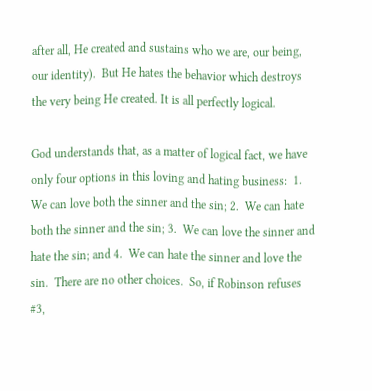after all, He created and sustains who we are, our being, our identity).  But He hates the behavior which destroys the very being He created. It is all perfectly logical.

God understands that, as a matter of logical fact, we have only four options in this loving and hating business:  1. We can love both the sinner and the sin; 2.  We can hate both the sinner and the sin; 3.  We can love the sinner and hate the sin; and 4.  We can hate the sinner and love the sin.  There are no other choices.  So, if Robinson refuses #3,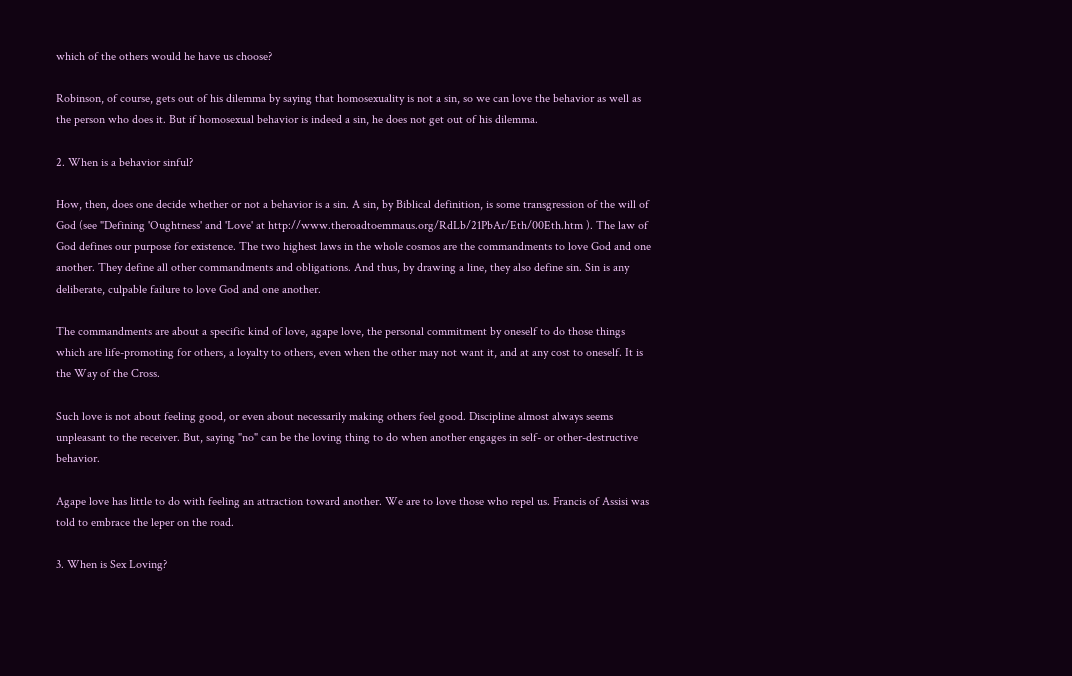which of the others would he have us choose?

Robinson, of course, gets out of his dilemma by saying that homosexuality is not a sin, so we can love the behavior as well as the person who does it. But if homosexual behavior is indeed a sin, he does not get out of his dilemma.

2. When is a behavior sinful?

How, then, does one decide whether or not a behavior is a sin. A sin, by Biblical definition, is some transgression of the will of God (see "Defining 'Oughtness' and 'Love' at http://www.theroadtoemmaus.org/RdLb/21PbAr/Eth/00Eth.htm ). The law of God defines our purpose for existence. The two highest laws in the whole cosmos are the commandments to love God and one another. They define all other commandments and obligations. And thus, by drawing a line, they also define sin. Sin is any deliberate, culpable failure to love God and one another.

The commandments are about a specific kind of love, agape love, the personal commitment by oneself to do those things which are life-promoting for others, a loyalty to others, even when the other may not want it, and at any cost to oneself. It is the Way of the Cross.

Such love is not about feeling good, or even about necessarily making others feel good. Discipline almost always seems unpleasant to the receiver. But, saying "no" can be the loving thing to do when another engages in self- or other-destructive behavior.

Agape love has little to do with feeling an attraction toward another. We are to love those who repel us. Francis of Assisi was told to embrace the leper on the road.

3. When is Sex Loving?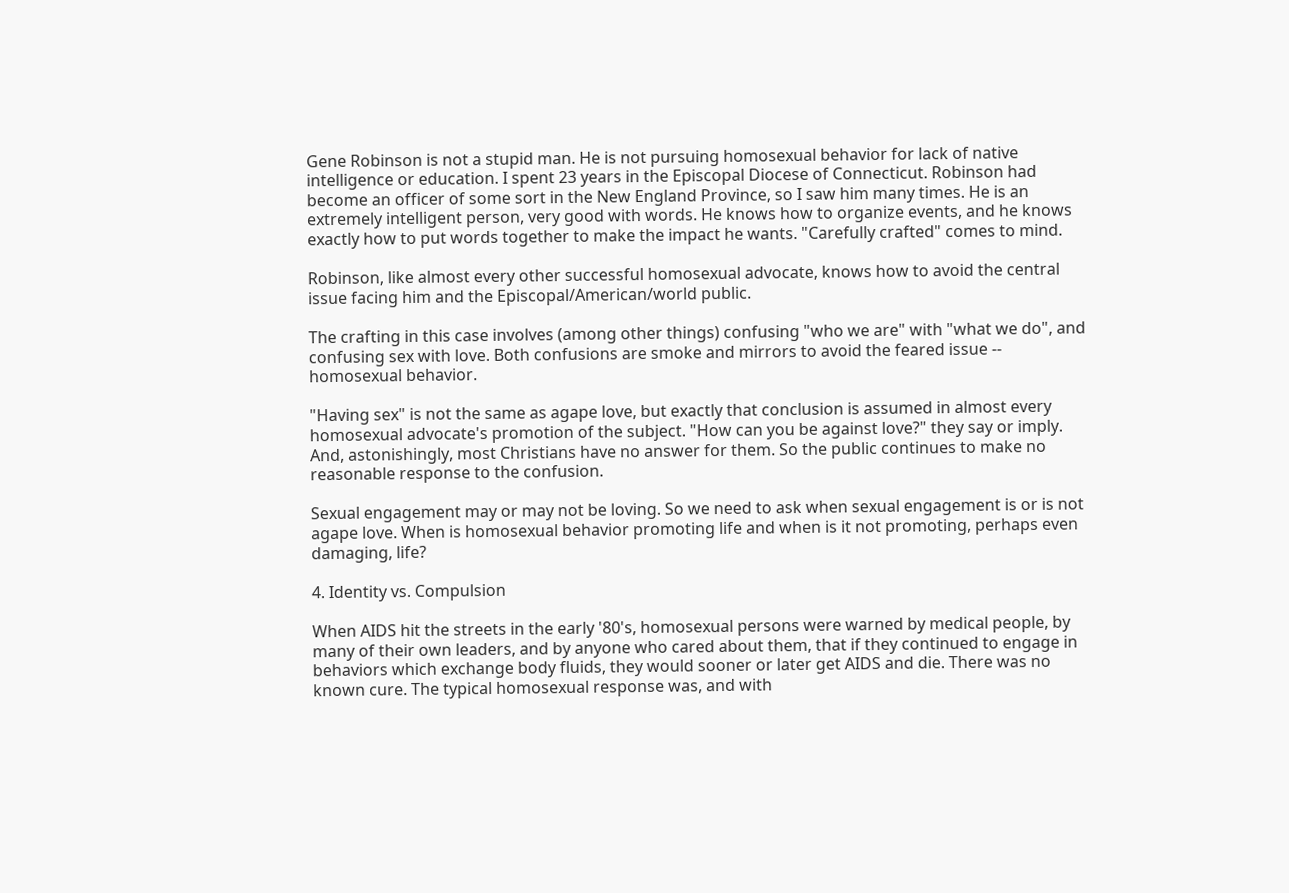Gene Robinson is not a stupid man. He is not pursuing homosexual behavior for lack of native intelligence or education. I spent 23 years in the Episcopal Diocese of Connecticut. Robinson had become an officer of some sort in the New England Province, so I saw him many times. He is an extremely intelligent person, very good with words. He knows how to organize events, and he knows exactly how to put words together to make the impact he wants. "Carefully crafted" comes to mind.

Robinson, like almost every other successful homosexual advocate, knows how to avoid the central issue facing him and the Episcopal/American/world public.

The crafting in this case involves (among other things) confusing "who we are" with "what we do", and confusing sex with love. Both confusions are smoke and mirrors to avoid the feared issue -- homosexual behavior.

"Having sex" is not the same as agape love, but exactly that conclusion is assumed in almost every homosexual advocate's promotion of the subject. "How can you be against love?" they say or imply. And, astonishingly, most Christians have no answer for them. So the public continues to make no reasonable response to the confusion.

Sexual engagement may or may not be loving. So we need to ask when sexual engagement is or is not agape love. When is homosexual behavior promoting life and when is it not promoting, perhaps even damaging, life?

4. Identity vs. Compulsion

When AIDS hit the streets in the early '80's, homosexual persons were warned by medical people, by many of their own leaders, and by anyone who cared about them, that if they continued to engage in behaviors which exchange body fluids, they would sooner or later get AIDS and die. There was no known cure. The typical homosexual response was, and with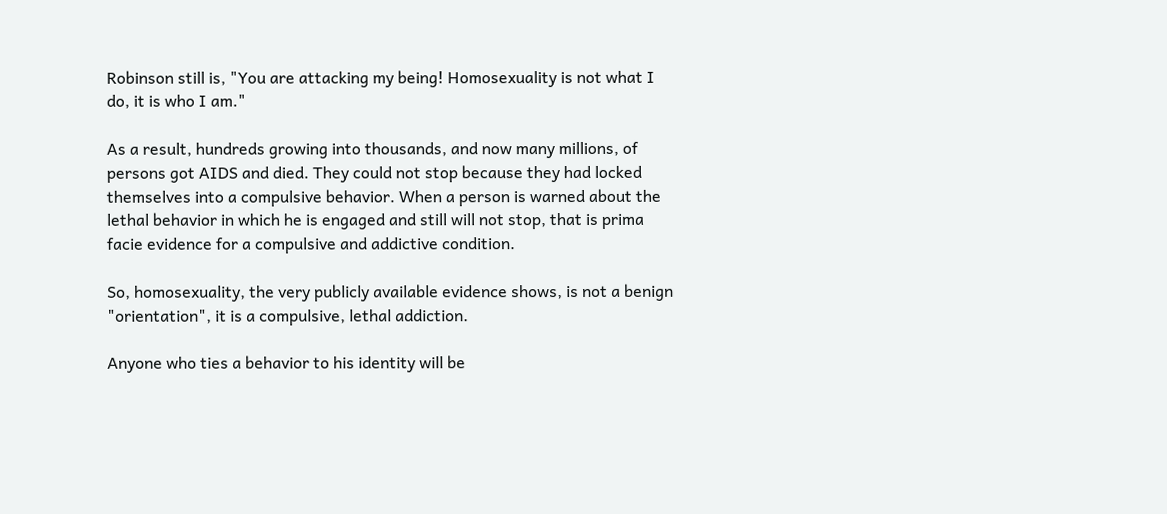Robinson still is, "You are attacking my being! Homosexuality is not what I do, it is who I am."

As a result, hundreds growing into thousands, and now many millions, of persons got AIDS and died. They could not stop because they had locked themselves into a compulsive behavior. When a person is warned about the lethal behavior in which he is engaged and still will not stop, that is prima facie evidence for a compulsive and addictive condition.

So, homosexuality, the very publicly available evidence shows, is not a benign "orientation", it is a compulsive, lethal addiction.

Anyone who ties a behavior to his identity will be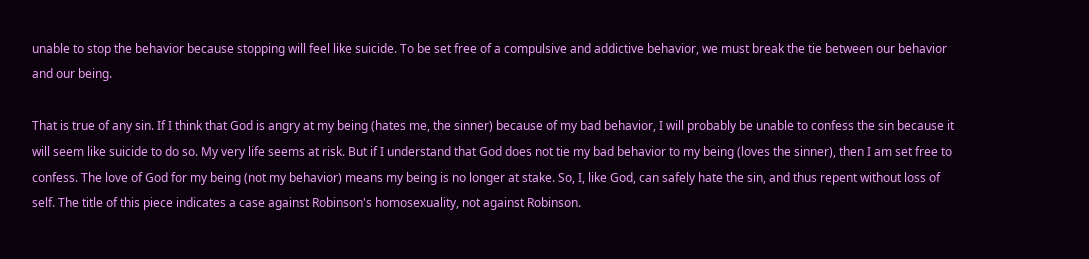unable to stop the behavior because stopping will feel like suicide. To be set free of a compulsive and addictive behavior, we must break the tie between our behavior and our being.

That is true of any sin. If I think that God is angry at my being (hates me, the sinner) because of my bad behavior, I will probably be unable to confess the sin because it will seem like suicide to do so. My very life seems at risk. But if I understand that God does not tie my bad behavior to my being (loves the sinner), then I am set free to confess. The love of God for my being (not my behavior) means my being is no longer at stake. So, I, like God, can safely hate the sin, and thus repent without loss of self. The title of this piece indicates a case against Robinson's homosexuality, not against Robinson.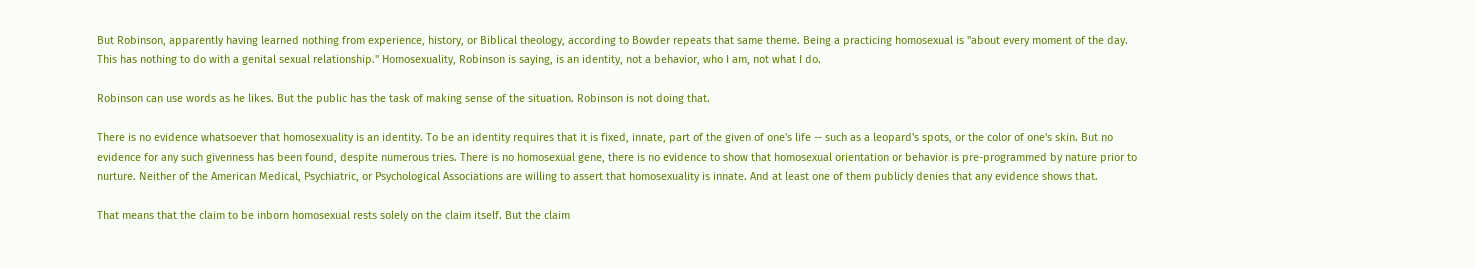But Robinson, apparently having learned nothing from experience, history, or Biblical theology, according to Bowder repeats that same theme. Being a practicing homosexual is "about every moment of the day. This has nothing to do with a genital sexual relationship." Homosexuality, Robinson is saying, is an identity, not a behavior, who I am, not what I do.

Robinson can use words as he likes. But the public has the task of making sense of the situation. Robinson is not doing that.

There is no evidence whatsoever that homosexuality is an identity. To be an identity requires that it is fixed, innate, part of the given of one's life -- such as a leopard's spots, or the color of one's skin. But no evidence for any such givenness has been found, despite numerous tries. There is no homosexual gene, there is no evidence to show that homosexual orientation or behavior is pre-programmed by nature prior to nurture. Neither of the American Medical, Psychiatric, or Psychological Associations are willing to assert that homosexuality is innate. And at least one of them publicly denies that any evidence shows that.

That means that the claim to be inborn homosexual rests solely on the claim itself. But the claim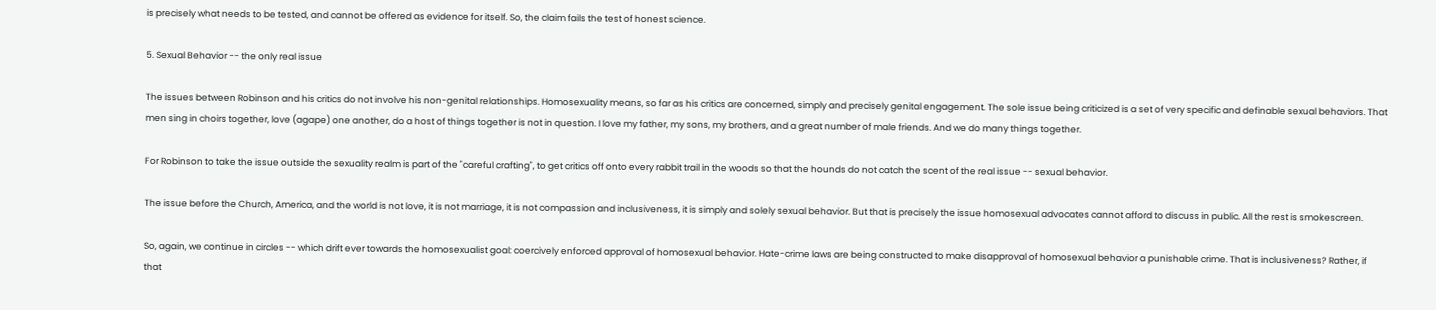is precisely what needs to be tested, and cannot be offered as evidence for itself. So, the claim fails the test of honest science.

5. Sexual Behavior -- the only real issue

The issues between Robinson and his critics do not involve his non-genital relationships. Homosexuality means, so far as his critics are concerned, simply and precisely genital engagement. The sole issue being criticized is a set of very specific and definable sexual behaviors. That men sing in choirs together, love (agape) one another, do a host of things together is not in question. I love my father, my sons, my brothers, and a great number of male friends. And we do many things together.

For Robinson to take the issue outside the sexuality realm is part of the "careful crafting", to get critics off onto every rabbit trail in the woods so that the hounds do not catch the scent of the real issue -- sexual behavior.

The issue before the Church, America, and the world is not love, it is not marriage, it is not compassion and inclusiveness, it is simply and solely sexual behavior. But that is precisely the issue homosexual advocates cannot afford to discuss in public. All the rest is smokescreen.

So, again, we continue in circles -- which drift ever towards the homosexualist goal: coercively enforced approval of homosexual behavior. Hate-crime laws are being constructed to make disapproval of homosexual behavior a punishable crime. That is inclusiveness? Rather, if that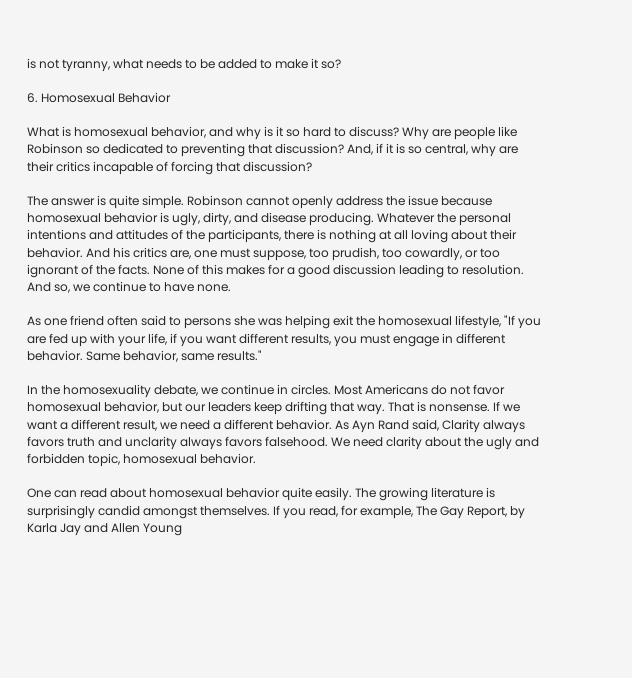is not tyranny, what needs to be added to make it so?

6. Homosexual Behavior

What is homosexual behavior, and why is it so hard to discuss? Why are people like Robinson so dedicated to preventing that discussion? And, if it is so central, why are their critics incapable of forcing that discussion?

The answer is quite simple. Robinson cannot openly address the issue because homosexual behavior is ugly, dirty, and disease producing. Whatever the personal intentions and attitudes of the participants, there is nothing at all loving about their behavior. And his critics are, one must suppose, too prudish, too cowardly, or too ignorant of the facts. None of this makes for a good discussion leading to resolution. And so, we continue to have none.

As one friend often said to persons she was helping exit the homosexual lifestyle, "If you are fed up with your life, if you want different results, you must engage in different behavior. Same behavior, same results."

In the homosexuality debate, we continue in circles. Most Americans do not favor homosexual behavior, but our leaders keep drifting that way. That is nonsense. If we want a different result, we need a different behavior. As Ayn Rand said, Clarity always favors truth and unclarity always favors falsehood. We need clarity about the ugly and forbidden topic, homosexual behavior.

One can read about homosexual behavior quite easily. The growing literature is surprisingly candid amongst themselves. If you read, for example, The Gay Report, by Karla Jay and Allen Young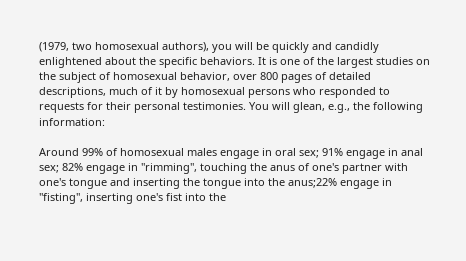(1979, two homosexual authors), you will be quickly and candidly enlightened about the specific behaviors. It is one of the largest studies on the subject of homosexual behavior, over 800 pages of detailed descriptions, much of it by homosexual persons who responded to requests for their personal testimonies. You will glean, e.g., the following information:

Around 99% of homosexual males engage in oral sex; 91% engage in anal sex; 82% engage in "rimming", touching the anus of one's partner with one's tongue and inserting the tongue into the anus;22% engage in "fisting", inserting one's fist into the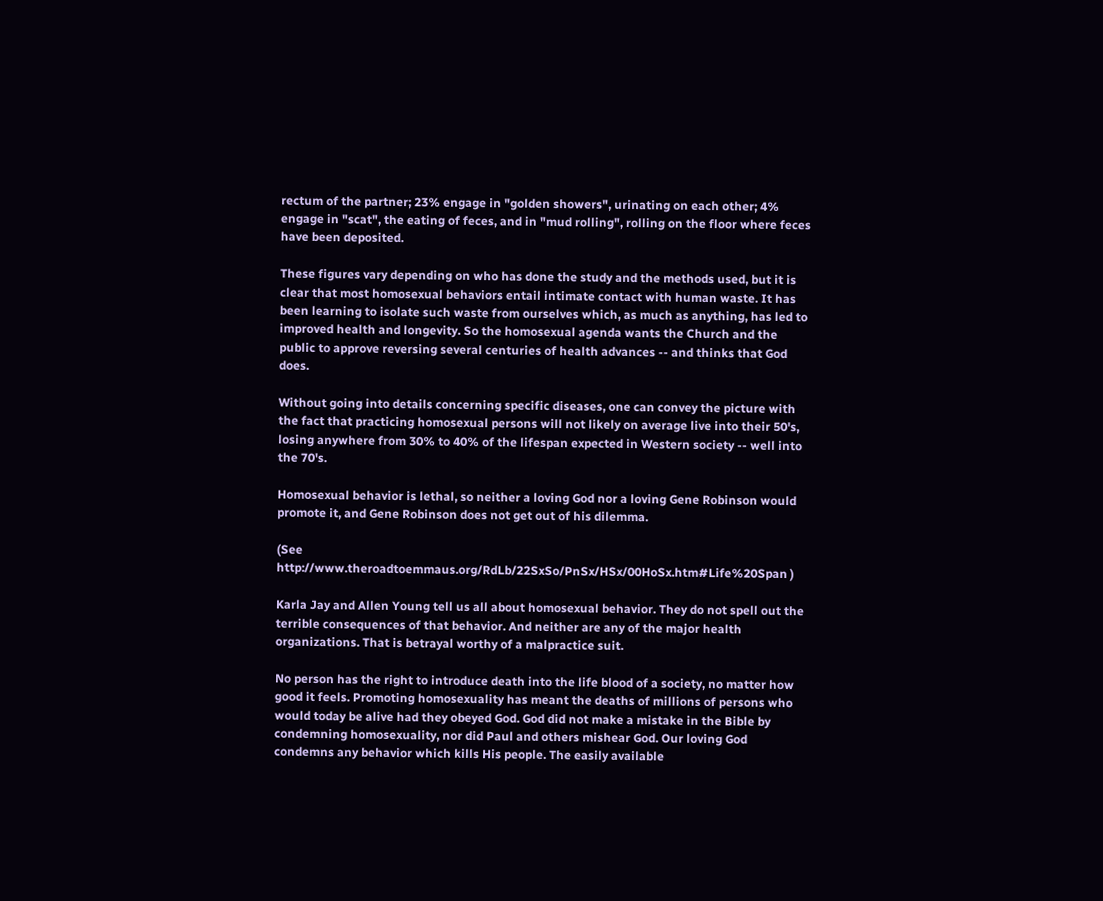rectum of the partner; 23% engage in "golden showers", urinating on each other; 4% engage in "scat", the eating of feces, and in "mud rolling", rolling on the floor where feces have been deposited.

These figures vary depending on who has done the study and the methods used, but it is clear that most homosexual behaviors entail intimate contact with human waste. It has been learning to isolate such waste from ourselves which, as much as anything, has led to improved health and longevity. So the homosexual agenda wants the Church and the public to approve reversing several centuries of health advances -- and thinks that God does.

Without going into details concerning specific diseases, one can convey the picture with the fact that practicing homosexual persons will not likely on average live into their 50's, losing anywhere from 30% to 40% of the lifespan expected in Western society -- well into the 70's.

Homosexual behavior is lethal, so neither a loving God nor a loving Gene Robinson would promote it, and Gene Robinson does not get out of his dilemma.

(See http://www.theroadtoemmaus.org/RdLb/22SxSo/PnSx/HSx/00HoSx.htm#Life%20Span )

Karla Jay and Allen Young tell us all about homosexual behavior. They do not spell out the terrible consequences of that behavior. And neither are any of the major health organizations. That is betrayal worthy of a malpractice suit.

No person has the right to introduce death into the life blood of a society, no matter how good it feels. Promoting homosexuality has meant the deaths of millions of persons who would today be alive had they obeyed God. God did not make a mistake in the Bible by condemning homosexuality, nor did Paul and others mishear God. Our loving God condemns any behavior which kills His people. The easily available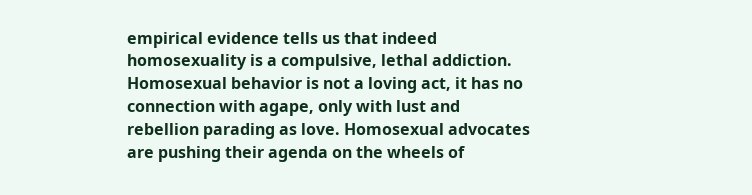empirical evidence tells us that indeed homosexuality is a compulsive, lethal addiction. Homosexual behavior is not a loving act, it has no connection with agape, only with lust and rebellion parading as love. Homosexual advocates are pushing their agenda on the wheels of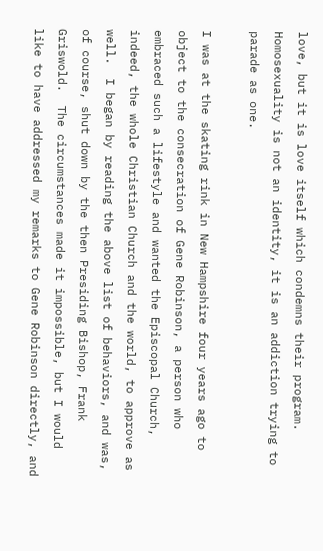love, but it is love itself which condemns their program. Homosexuality is not an identity, it is an addiction trying to parade as one.

I was at the skating rink in New Hampshire four years ago to object to the consecration of Gene Robinson, a person who embraced such a lifestyle and wanted the Episcopal Church, indeed, the whole Christian Church and the world, to approve as well.  I began by reading the above list of behaviors, and was, of course, shut down by the then Presiding Bishop, Frank Griswold.  The circumstances made it impossible, but I would like to have addressed my remarks to Gene Robinson directly, and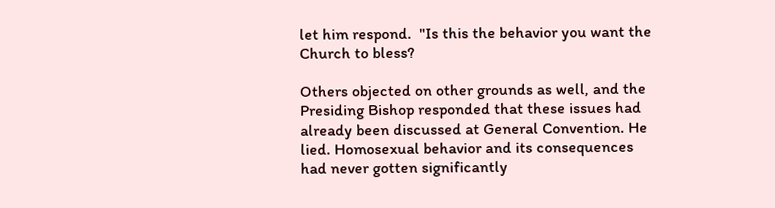let him respond.  "Is this the behavior you want the Church to bless?

Others objected on other grounds as well, and the Presiding Bishop responded that these issues had already been discussed at General Convention. He lied. Homosexual behavior and its consequences had never gotten significantly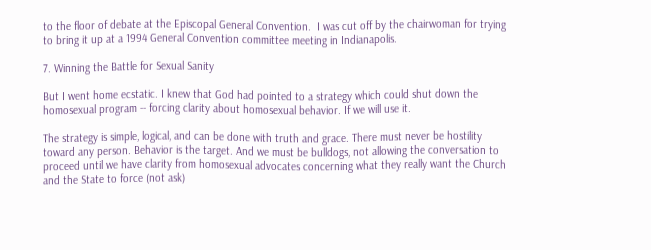to the floor of debate at the Episcopal General Convention.  I was cut off by the chairwoman for trying to bring it up at a 1994 General Convention committee meeting in Indianapolis.

7. Winning the Battle for Sexual Sanity

But I went home ecstatic. I knew that God had pointed to a strategy which could shut down the homosexual program -- forcing clarity about homosexual behavior. If we will use it.

The strategy is simple, logical, and can be done with truth and grace. There must never be hostility toward any person. Behavior is the target. And we must be bulldogs, not allowing the conversation to proceed until we have clarity from homosexual advocates concerning what they really want the Church and the State to force (not ask)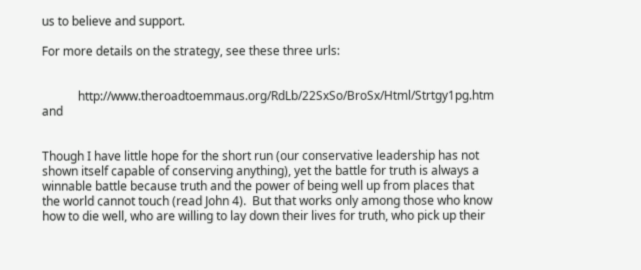us to believe and support.

For more details on the strategy, see these three urls:


            http://www.theroadtoemmaus.org/RdLb/22SxSo/BroSx/Html/Strtgy1pg.htm  and


Though I have little hope for the short run (our conservative leadership has not shown itself capable of conserving anything), yet the battle for truth is always a winnable battle because truth and the power of being well up from places that the world cannot touch (read John 4).  But that works only among those who know how to die well, who are willing to lay down their lives for truth, who pick up their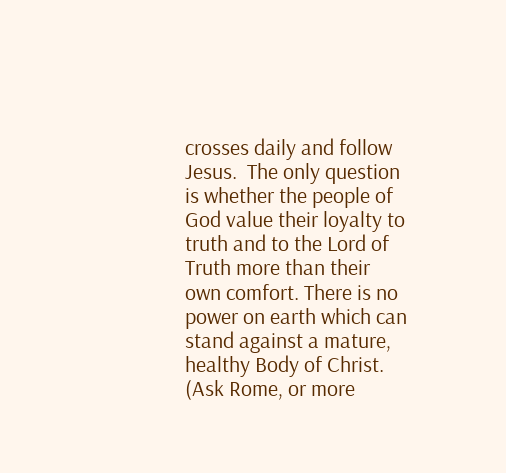crosses daily and follow Jesus.  The only question is whether the people of God value their loyalty to truth and to the Lord of Truth more than their own comfort. There is no power on earth which can stand against a mature, healthy Body of Christ.  (Ask Rome, or more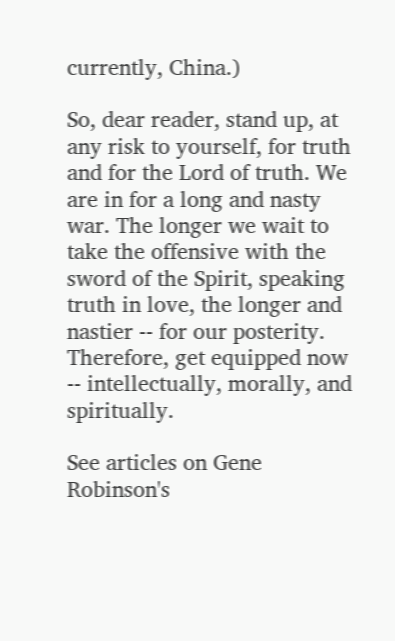currently, China.)

So, dear reader, stand up, at any risk to yourself, for truth and for the Lord of truth. We are in for a long and nasty war. The longer we wait to take the offensive with the sword of the Spirit, speaking truth in love, the longer and nastier -- for our posterity. Therefore, get equipped now -- intellectually, morally, and spiritually.

See articles on Gene Robinson's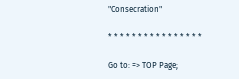"Consecration"

* * * * * * * * * * * * * * * *

Go to: => TOP Page;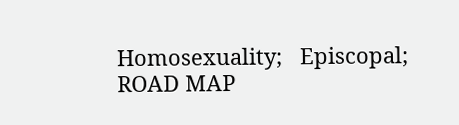Homosexuality;   Episcopal;   ROAD MAP